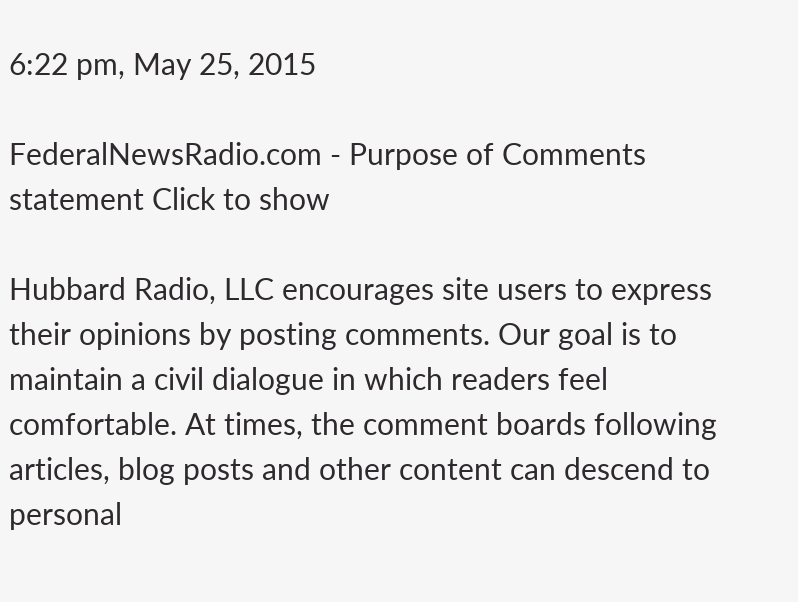6:22 pm, May 25, 2015

FederalNewsRadio.com - Purpose of Comments statement Click to show

Hubbard Radio, LLC encourages site users to express their opinions by posting comments. Our goal is to maintain a civil dialogue in which readers feel comfortable. At times, the comment boards following articles, blog posts and other content can descend to personal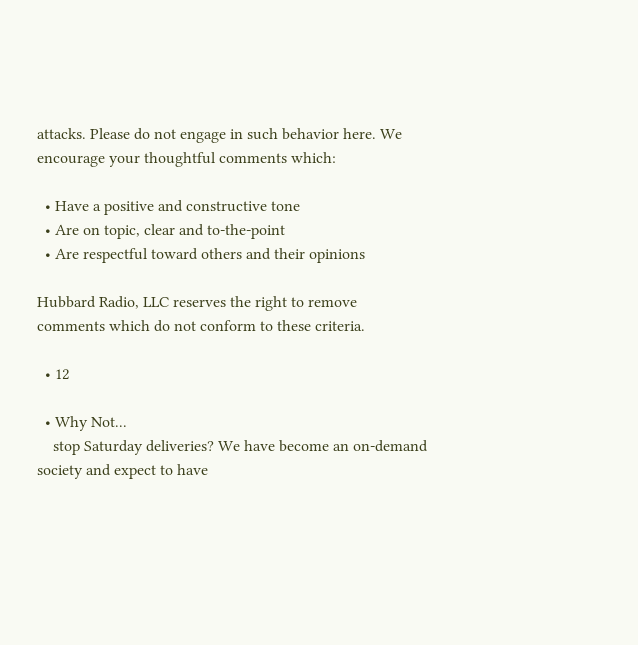attacks. Please do not engage in such behavior here. We encourage your thoughtful comments which:

  • Have a positive and constructive tone
  • Are on topic, clear and to-the-point
  • Are respectful toward others and their opinions

Hubbard Radio, LLC reserves the right to remove comments which do not conform to these criteria.

  • 12

  • Why Not...
    stop Saturday deliveries? We have become an on-demand society and expect to have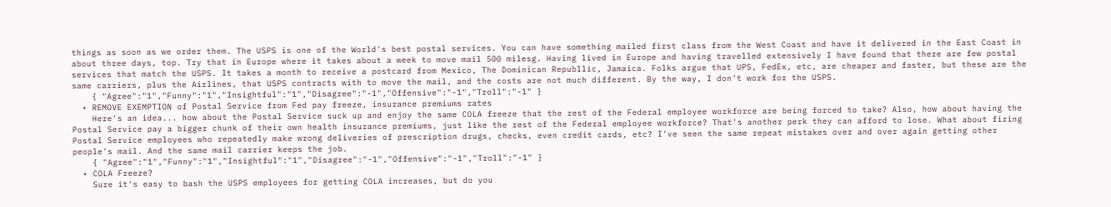things as soon as we order them. The USPS is one of the World's best postal services. You can have something mailed first class from the West Coast and have it delivered in the East Coast in about three days, top. Try that in Europe where it takes about a week to move mail 500 milesg. Having lived in Europe and having travelled extensively I have found that there are few postal services that match the USPS. It takes a month to receive a postcard from Mexico, The Dominican Republlic, Jamaica. Folks argue that UPS, FedEx, etc, are cheaper and faster, but these are the same carriers, plus the Airlines, that USPS contracts with to move the mail, and the costs are not much different. By the way, I don't work for the USPS.
    { "Agree":"1","Funny":"1","Insightful":"1","Disagree":"-1","Offensive":"-1","Troll":"-1" }
  • REMOVE EXEMPTION of Postal Service from Fed pay freeze, insurance premiums rates
    Here's an idea... how about the Postal Service suck up and enjoy the same COLA freeze that the rest of the Federal employee workforce are being forced to take? Also, how about having the Postal Service pay a bigger chunk of their own health insurance premiums, just like the rest of the Federal employee workforce? That's another perk they can afford to lose. What about firing Postal Service employees who repeatedly make wrong deliveries of prescription drugs, checks, even credit cards, etc? I've seen the same repeat mistakes over and over again getting other people's mail. And the same mail carrier keeps the job.
    { "Agree":"1","Funny":"1","Insightful":"1","Disagree":"-1","Offensive":"-1","Troll":"-1" }
  • COLA Freeze?
    Sure it's easy to bash the USPS employees for getting COLA increases, but do you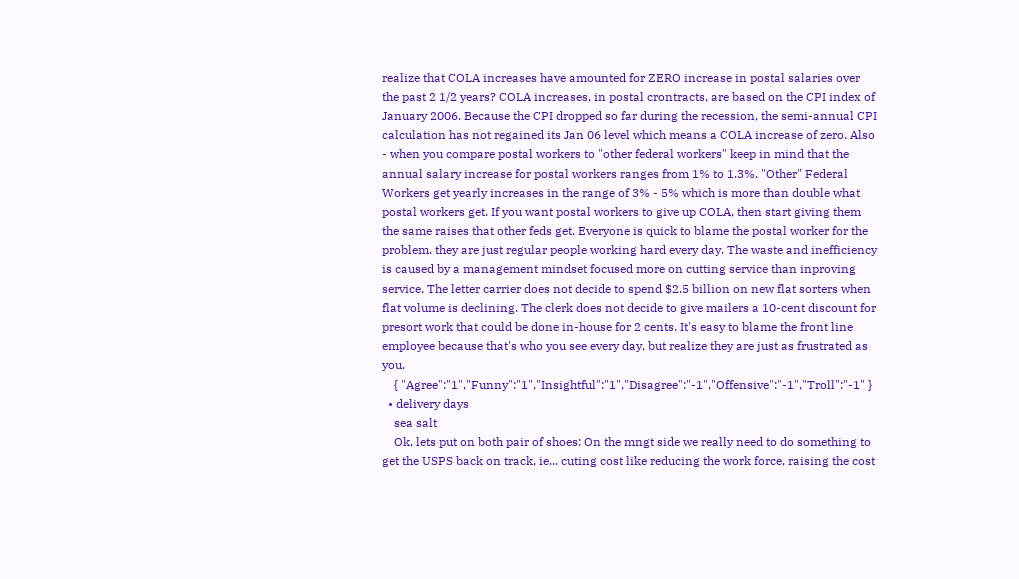realize that COLA increases have amounted for ZERO increase in postal salaries over the past 2 1/2 years? COLA increases, in postal crontracts, are based on the CPI index of January 2006. Because the CPI dropped so far during the recession, the semi-annual CPI calculation has not regained its Jan 06 level which means a COLA increase of zero. Also - when you compare postal workers to "other federal workers" keep in mind that the annual salary increase for postal workers ranges from 1% to 1.3%. "Other" Federal Workers get yearly increases in the range of 3% - 5% which is more than double what postal workers get. If you want postal workers to give up COLA, then start giving them the same raises that other feds get. Everyone is quick to blame the postal worker for the problem. they are just regular people working hard every day. The waste and inefficiency is caused by a management mindset focused more on cutting service than inproving service. The letter carrier does not decide to spend $2.5 billion on new flat sorters when flat volume is declining. The clerk does not decide to give mailers a 10-cent discount for presort work that could be done in-house for 2 cents. It's easy to blame the front line employee because that's who you see every day, but realize they are just as frustrated as you.
    { "Agree":"1","Funny":"1","Insightful":"1","Disagree":"-1","Offensive":"-1","Troll":"-1" }
  • delivery days
    sea salt
    Ok, lets put on both pair of shoes: On the mngt side we really need to do something to get the USPS back on track, ie... cuting cost like reducing the work force, raising the cost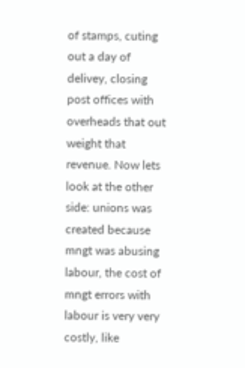of stamps, cuting out a day of delivey, closing post offices with overheads that out weight that revenue. Now lets look at the other side: unions was created because mngt was abusing labour, the cost of mngt errors with labour is very very costly, like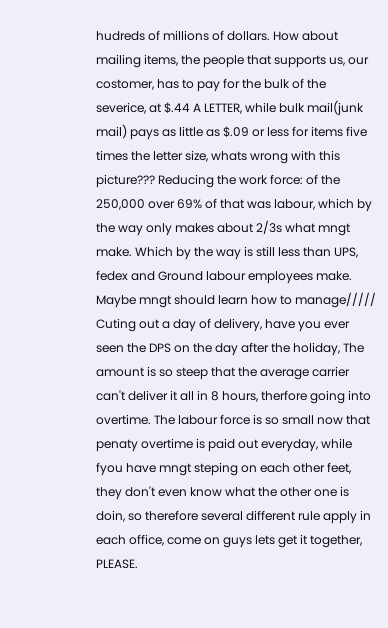hudreds of millions of dollars. How about mailing items, the people that supports us, our costomer, has to pay for the bulk of the severice, at $.44 A LETTER, while bulk mail(junk mail) pays as little as $.09 or less for items five times the letter size, whats wrong with this picture??? Reducing the work force: of the 250,000 over 69% of that was labour, which by the way only makes about 2/3s what mngt make. Which by the way is still less than UPS, fedex and Ground labour employees make. Maybe mngt should learn how to manage///// Cuting out a day of delivery, have you ever seen the DPS on the day after the holiday, The amount is so steep that the average carrier can't deliver it all in 8 hours, therfore going into overtime. The labour force is so small now that penaty overtime is paid out everyday, while fyou have mngt steping on each other feet, they don't even know what the other one is doin, so therefore several different rule apply in each office, come on guys lets get it together, PLEASE.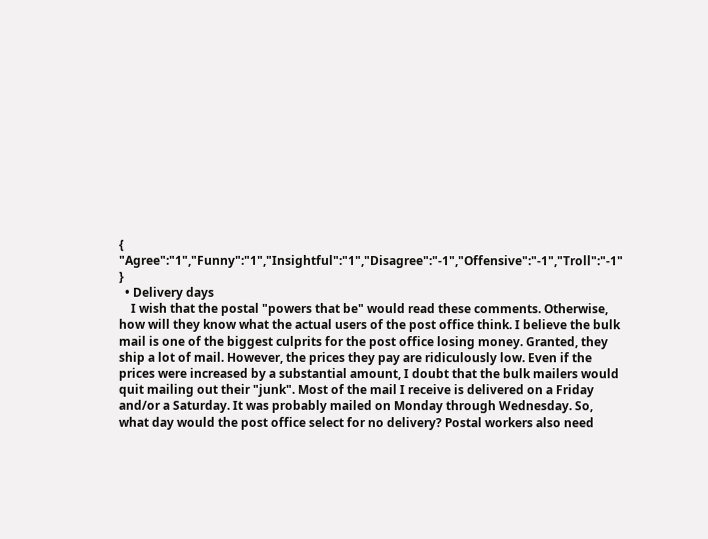{ "Agree":"1","Funny":"1","Insightful":"1","Disagree":"-1","Offensive":"-1","Troll":"-1" }
  • Delivery days
    I wish that the postal "powers that be" would read these comments. Otherwise, how will they know what the actual users of the post office think. I believe the bulk mail is one of the biggest culprits for the post office losing money. Granted, they ship a lot of mail. However, the prices they pay are ridiculously low. Even if the prices were increased by a substantial amount, I doubt that the bulk mailers would quit mailing out their "junk". Most of the mail I receive is delivered on a Friday and/or a Saturday. It was probably mailed on Monday through Wednesday. So, what day would the post office select for no delivery? Postal workers also need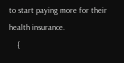to start paying more for their health insurance.
    {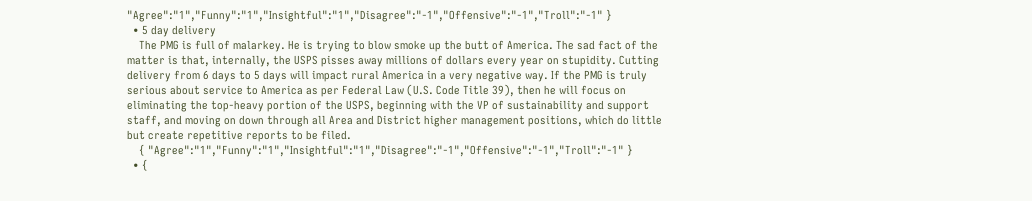"Agree":"1","Funny":"1","Insightful":"1","Disagree":"-1","Offensive":"-1","Troll":"-1" }
  • 5 day delivery
    The PMG is full of malarkey. He is trying to blow smoke up the butt of America. The sad fact of the matter is that, internally, the USPS pisses away millions of dollars every year on stupidity. Cutting delivery from 6 days to 5 days will impact rural America in a very negative way. If the PMG is truly serious about service to America as per Federal Law (U.S. Code Title 39), then he will focus on eliminating the top-heavy portion of the USPS, beginning with the VP of sustainability and support staff, and moving on down through all Area and District higher management positions, which do little but create repetitive reports to be filed.
    { "Agree":"1","Funny":"1","Insightful":"1","Disagree":"-1","Offensive":"-1","Troll":"-1" }
  • {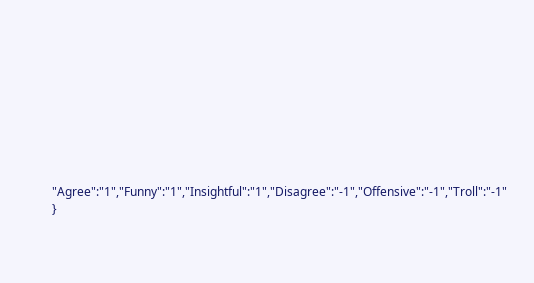"Agree":"1","Funny":"1","Insightful":"1","Disagree":"-1","Offensive":"-1","Troll":"-1" }